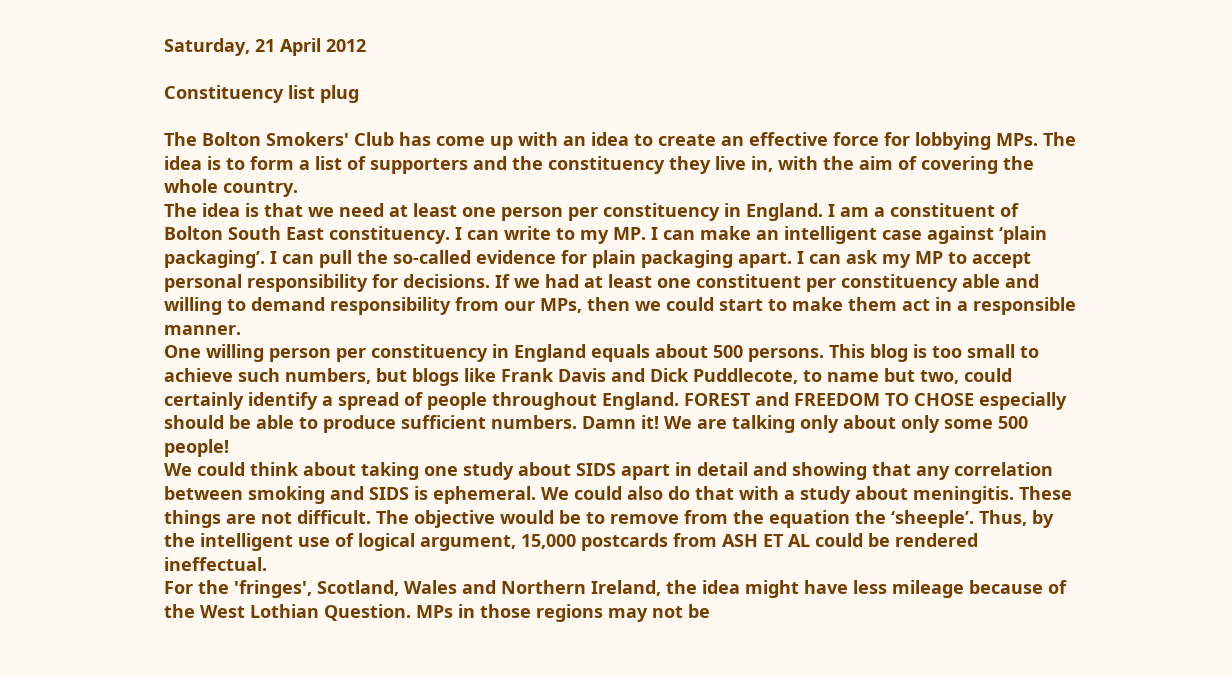Saturday, 21 April 2012

Constituency list plug

The Bolton Smokers' Club has come up with an idea to create an effective force for lobbying MPs. The idea is to form a list of supporters and the constituency they live in, with the aim of covering the whole country.
The idea is that we need at least one person per constituency in England. I am a constituent of Bolton South East constituency. I can write to my MP. I can make an intelligent case against ‘plain packaging’. I can pull the so-called evidence for plain packaging apart. I can ask my MP to accept personal responsibility for decisions. If we had at least one constituent per constituency able and willing to demand responsibility from our MPs, then we could start to make them act in a responsible manner.
One willing person per constituency in England equals about 500 persons. This blog is too small to achieve such numbers, but blogs like Frank Davis and Dick Puddlecote, to name but two, could certainly identify a spread of people throughout England. FOREST and FREEDOM TO CHOSE especially should be able to produce sufficient numbers. Damn it! We are talking only about only some 500 people!
We could think about taking one study about SIDS apart in detail and showing that any correlation between smoking and SIDS is ephemeral. We could also do that with a study about meningitis. These things are not difficult. The objective would be to remove from the equation the ‘sheeple’. Thus, by the intelligent use of logical argument, 15,000 postcards from ASH ET AL could be rendered ineffectual.
For the 'fringes', Scotland, Wales and Northern Ireland, the idea might have less mileage because of the West Lothian Question. MPs in those regions may not be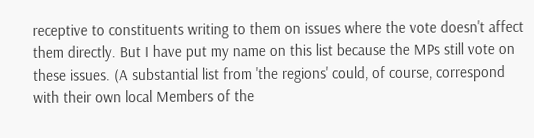receptive to constituents writing to them on issues where the vote doesn't affect them directly. But I have put my name on this list because the MPs still vote on these issues. (A substantial list from 'the regions' could, of course, correspond with their own local Members of the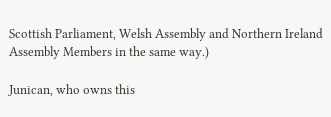Scottish Parliament, Welsh Assembly and Northern Ireland Assembly Members in the same way.)

Junican, who owns this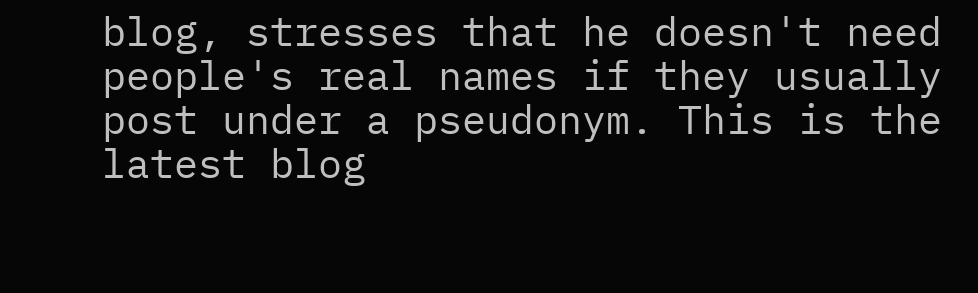blog, stresses that he doesn't need people's real names if they usually post under a pseudonym. This is the latest blog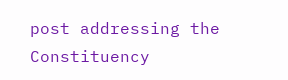post addressing the Constituency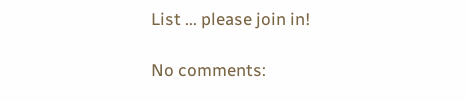List ... please join in!

No comments: